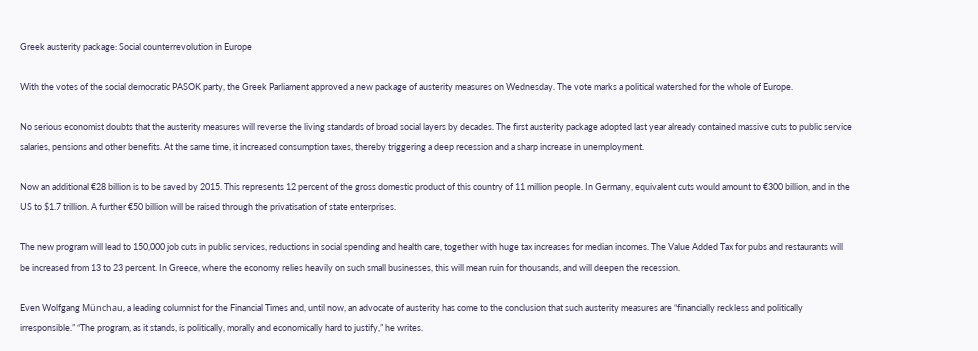Greek austerity package: Social counterrevolution in Europe

With the votes of the social democratic PASOK party, the Greek Parliament approved a new package of austerity measures on Wednesday. The vote marks a political watershed for the whole of Europe.

No serious economist doubts that the austerity measures will reverse the living standards of broad social layers by decades. The first austerity package adopted last year already contained massive cuts to public service salaries, pensions and other benefits. At the same time, it increased consumption taxes, thereby triggering a deep recession and a sharp increase in unemployment.

Now an additional €28 billion is to be saved by 2015. This represents 12 percent of the gross domestic product of this country of 11 million people. In Germany, equivalent cuts would amount to €300 billion, and in the US to $1.7 trillion. A further €50 billion will be raised through the privatisation of state enterprises.

The new program will lead to 150,000 job cuts in public services, reductions in social spending and health care, together with huge tax increases for median incomes. The Value Added Tax for pubs and restaurants will be increased from 13 to 23 percent. In Greece, where the economy relies heavily on such small businesses, this will mean ruin for thousands, and will deepen the recession.

Even Wolfgang Münchau, a leading columnist for the Financial Times and, until now, an advocate of austerity has come to the conclusion that such austerity measures are “financially reckless and politically irresponsible.” “The program, as it stands, is politically, morally and economically hard to justify,” he writes.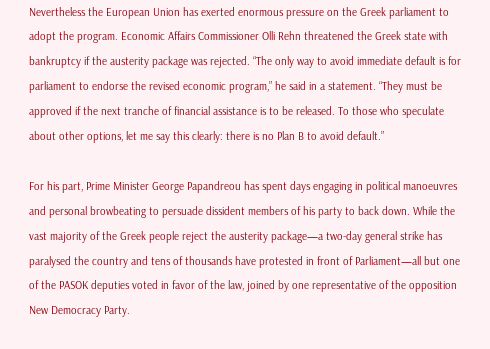Nevertheless the European Union has exerted enormous pressure on the Greek parliament to adopt the program. Economic Affairs Commissioner Olli Rehn threatened the Greek state with bankruptcy if the austerity package was rejected. “The only way to avoid immediate default is for parliament to endorse the revised economic program,” he said in a statement. “They must be approved if the next tranche of financial assistance is to be released. To those who speculate about other options, let me say this clearly: there is no Plan B to avoid default.”

For his part, Prime Minister George Papandreou has spent days engaging in political manoeuvres and personal browbeating to persuade dissident members of his party to back down. While the vast majority of the Greek people reject the austerity package—a two-day general strike has paralysed the country and tens of thousands have protested in front of Parliament—all but one of the PASOK deputies voted in favor of the law, joined by one representative of the opposition New Democracy Party.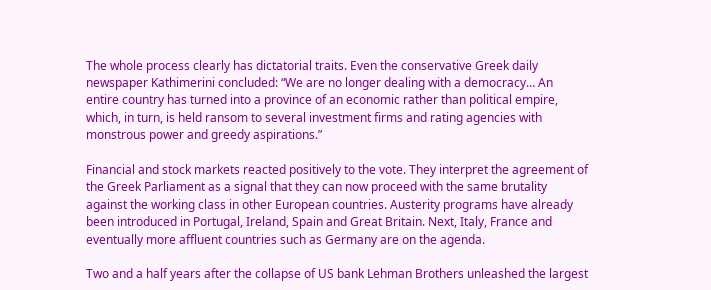The whole process clearly has dictatorial traits. Even the conservative Greek daily newspaper Kathimerini concluded: “We are no longer dealing with a democracy… An entire country has turned into a province of an economic rather than political empire, which, in turn, is held ransom to several investment firms and rating agencies with monstrous power and greedy aspirations.”

Financial and stock markets reacted positively to the vote. They interpret the agreement of the Greek Parliament as a signal that they can now proceed with the same brutality against the working class in other European countries. Austerity programs have already been introduced in Portugal, Ireland, Spain and Great Britain. Next, Italy, France and eventually more affluent countries such as Germany are on the agenda.

Two and a half years after the collapse of US bank Lehman Brothers unleashed the largest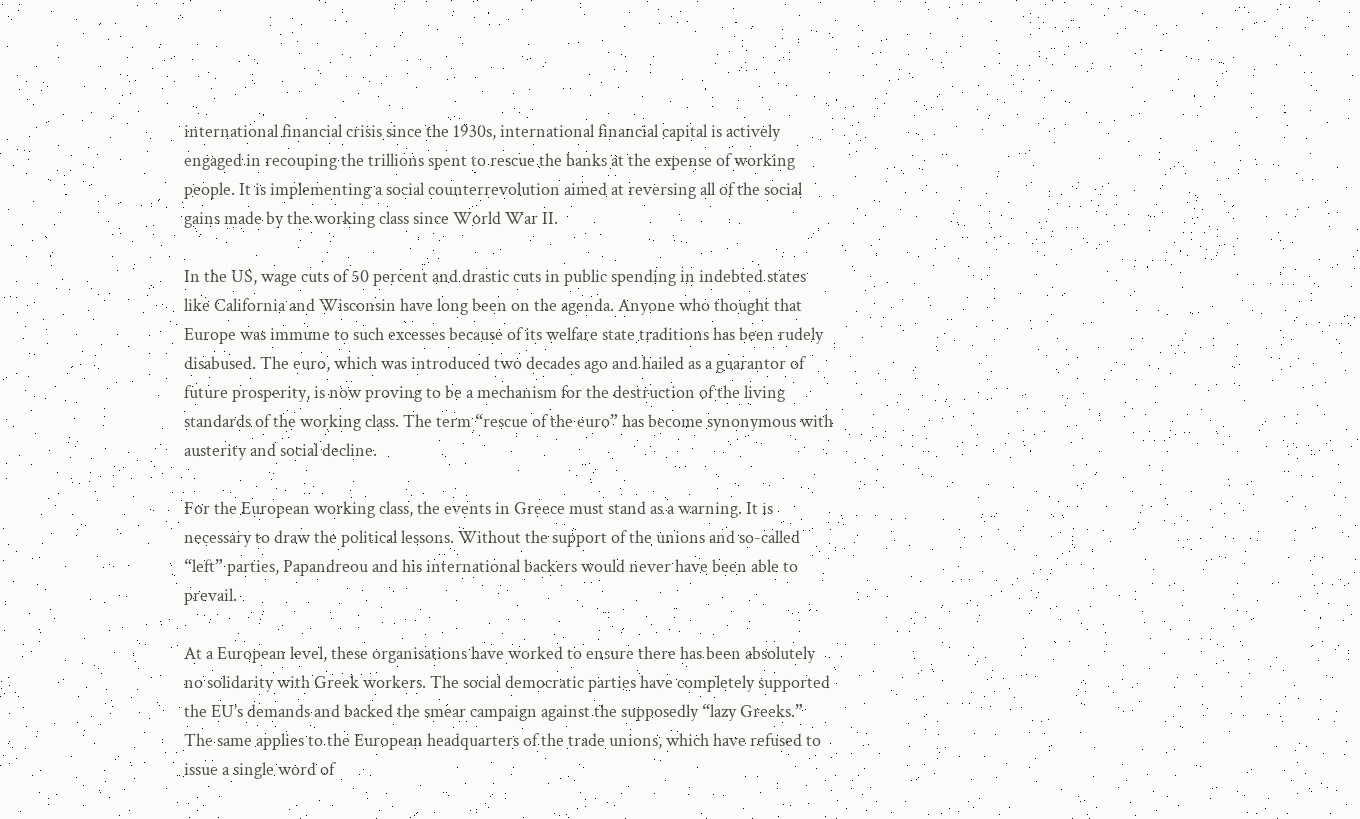international financial crisis since the 1930s, international financial capital is actively engaged in recouping the trillions spent to rescue the banks at the expense of working people. It is implementing a social counterrevolution aimed at reversing all of the social gains made by the working class since World War II.

In the US, wage cuts of 50 percent and drastic cuts in public spending in indebted states like California and Wisconsin have long been on the agenda. Anyone who thought that Europe was immune to such excesses because of its welfare state traditions has been rudely disabused. The euro, which was introduced two decades ago and hailed as a guarantor of future prosperity, is now proving to be a mechanism for the destruction of the living standards of the working class. The term “rescue of the euro” has become synonymous with austerity and social decline.

For the European working class, the events in Greece must stand as a warning. It is necessary to draw the political lessons. Without the support of the unions and so-called “left” parties, Papandreou and his international backers would never have been able to prevail.

At a European level, these organisations have worked to ensure there has been absolutely no solidarity with Greek workers. The social democratic parties have completely supported the EU’s demands and backed the smear campaign against the supposedly “lazy Greeks.” The same applies to the European headquarters of the trade unions, which have refused to issue a single word of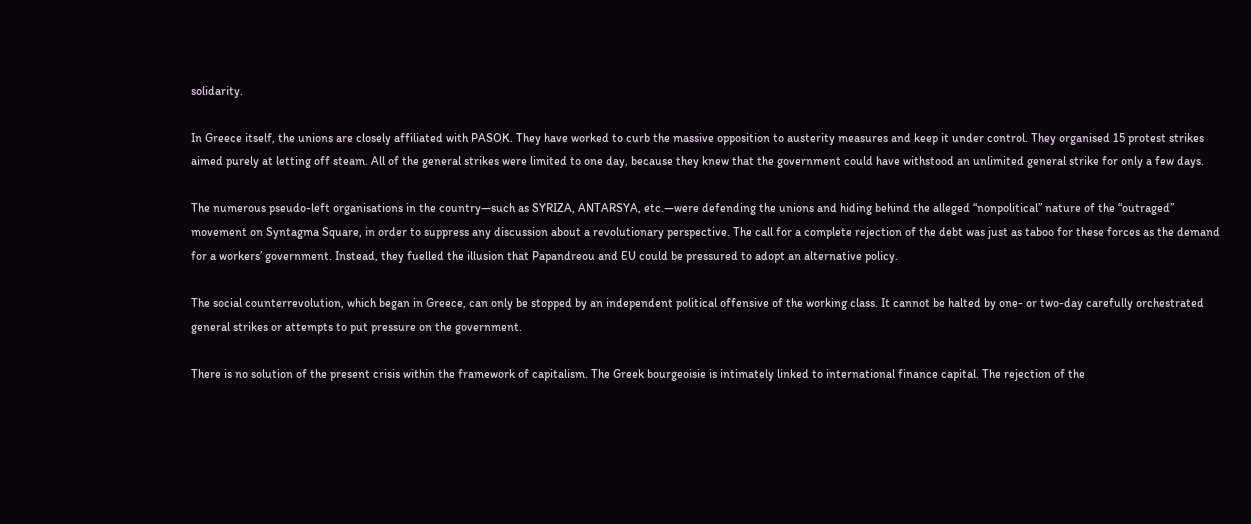solidarity.

In Greece itself, the unions are closely affiliated with PASOK. They have worked to curb the massive opposition to austerity measures and keep it under control. They organised 15 protest strikes aimed purely at letting off steam. All of the general strikes were limited to one day, because they knew that the government could have withstood an unlimited general strike for only a few days.

The numerous pseudo-left organisations in the country—such as SYRIZA, ANTARSYA, etc.—were defending the unions and hiding behind the alleged “nonpolitical” nature of the “outraged” movement on Syntagma Square, in order to suppress any discussion about a revolutionary perspective. The call for a complete rejection of the debt was just as taboo for these forces as the demand for a workers’ government. Instead, they fuelled the illusion that Papandreou and EU could be pressured to adopt an alternative policy.

The social counterrevolution, which began in Greece, can only be stopped by an independent political offensive of the working class. It cannot be halted by one- or two-day carefully orchestrated general strikes or attempts to put pressure on the government.

There is no solution of the present crisis within the framework of capitalism. The Greek bourgeoisie is intimately linked to international finance capital. The rejection of the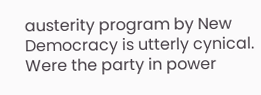austerity program by New Democracy is utterly cynical. Were the party in power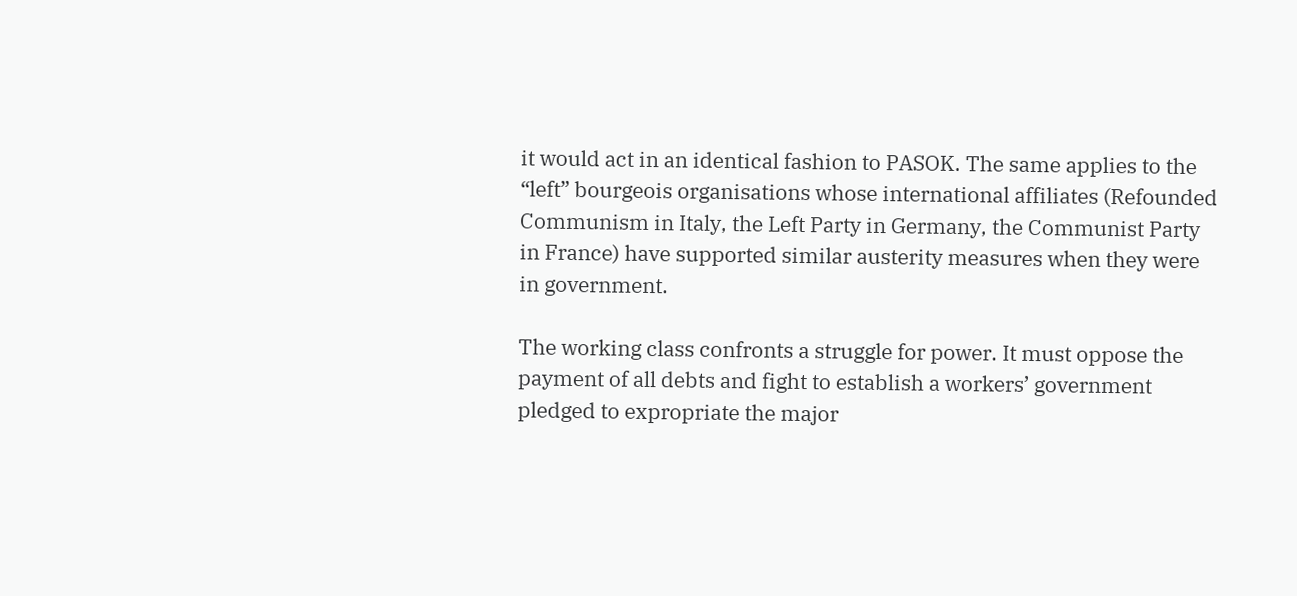it would act in an identical fashion to PASOK. The same applies to the “left” bourgeois organisations whose international affiliates (Refounded Communism in Italy, the Left Party in Germany, the Communist Party in France) have supported similar austerity measures when they were in government.

The working class confronts a struggle for power. It must oppose the payment of all debts and fight to establish a workers’ government pledged to expropriate the major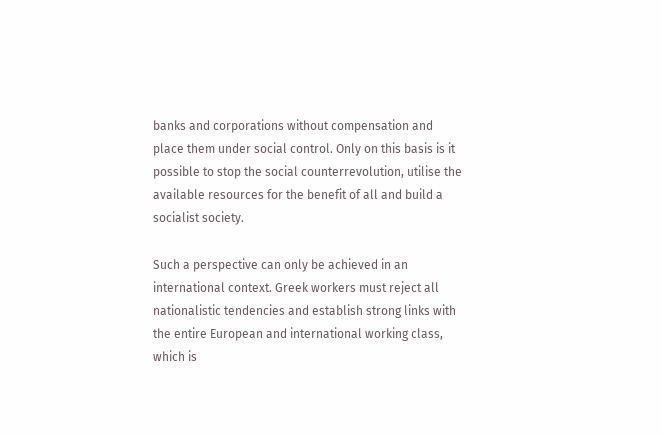banks and corporations without compensation and place them under social control. Only on this basis is it possible to stop the social counterrevolution, utilise the available resources for the benefit of all and build a socialist society.

Such a perspective can only be achieved in an international context. Greek workers must reject all nationalistic tendencies and establish strong links with the entire European and international working class, which is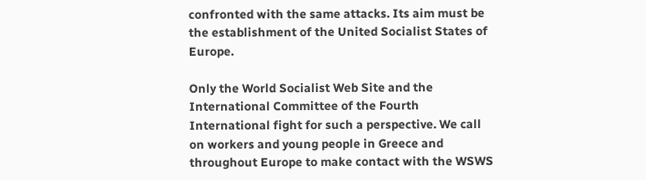confronted with the same attacks. Its aim must be the establishment of the United Socialist States of Europe.

Only the World Socialist Web Site and the International Committee of the Fourth International fight for such a perspective. We call on workers and young people in Greece and throughout Europe to make contact with the WSWS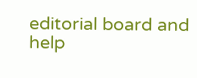editorial board and help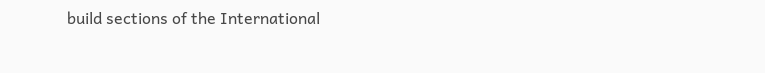build sections of the International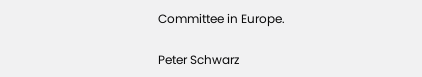Committee in Europe.

Peter Schwarz